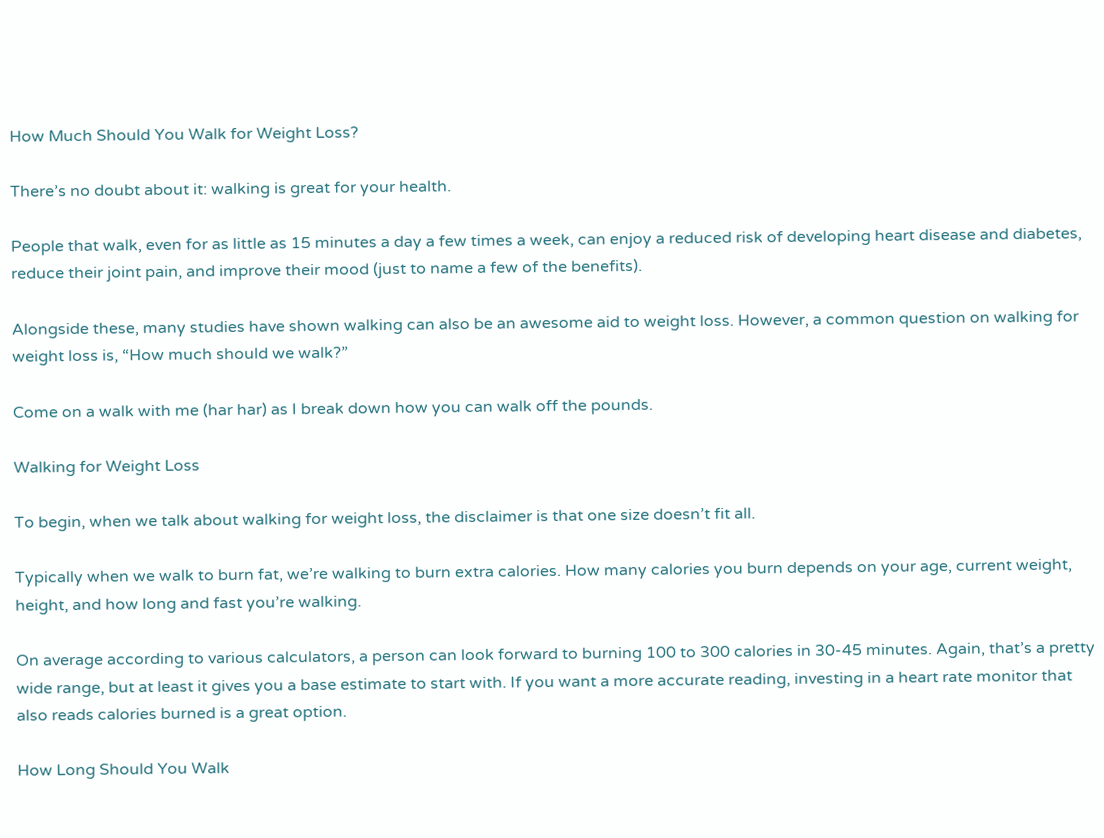How Much Should You Walk for Weight Loss?

There’s no doubt about it: walking is great for your health.

People that walk, even for as little as 15 minutes a day a few times a week, can enjoy a reduced risk of developing heart disease and diabetes, reduce their joint pain, and improve their mood (just to name a few of the benefits).

Alongside these, many studies have shown walking can also be an awesome aid to weight loss. However, a common question on walking for weight loss is, “How much should we walk?”

Come on a walk with me (har har) as I break down how you can walk off the pounds.

Walking for Weight Loss

To begin, when we talk about walking for weight loss, the disclaimer is that one size doesn’t fit all.

Typically when we walk to burn fat, we’re walking to burn extra calories. How many calories you burn depends on your age, current weight, height, and how long and fast you’re walking.

On average according to various calculators, a person can look forward to burning 100 to 300 calories in 30-45 minutes. Again, that’s a pretty wide range, but at least it gives you a base estimate to start with. If you want a more accurate reading, investing in a heart rate monitor that also reads calories burned is a great option.

How Long Should You Walk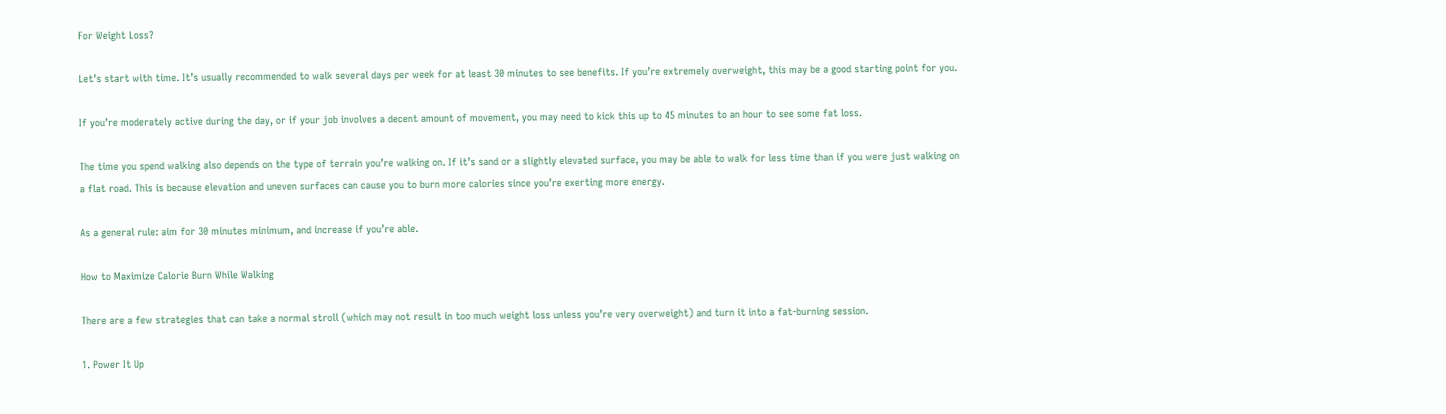For Weight Loss?

Let’s start with time. It’s usually recommended to walk several days per week for at least 30 minutes to see benefits. If you’re extremely overweight, this may be a good starting point for you.

If you’re moderately active during the day, or if your job involves a decent amount of movement, you may need to kick this up to 45 minutes to an hour to see some fat loss.

The time you spend walking also depends on the type of terrain you’re walking on. If it’s sand or a slightly elevated surface, you may be able to walk for less time than if you were just walking on a flat road. This is because elevation and uneven surfaces can cause you to burn more calories since you’re exerting more energy.

As a general rule: aim for 30 minutes minimum, and increase if you’re able.

How to Maximize Calorie Burn While Walking

There are a few strategies that can take a normal stroll (which may not result in too much weight loss unless you’re very overweight) and turn it into a fat-burning session.

1. Power It Up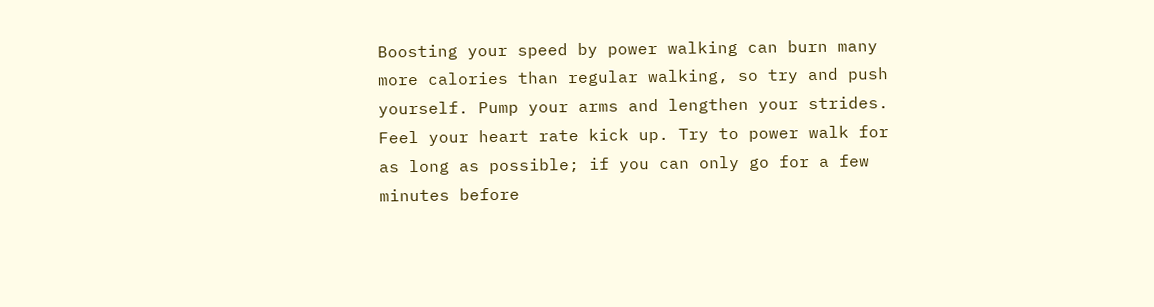Boosting your speed by power walking can burn many more calories than regular walking, so try and push yourself. Pump your arms and lengthen your strides. Feel your heart rate kick up. Try to power walk for as long as possible; if you can only go for a few minutes before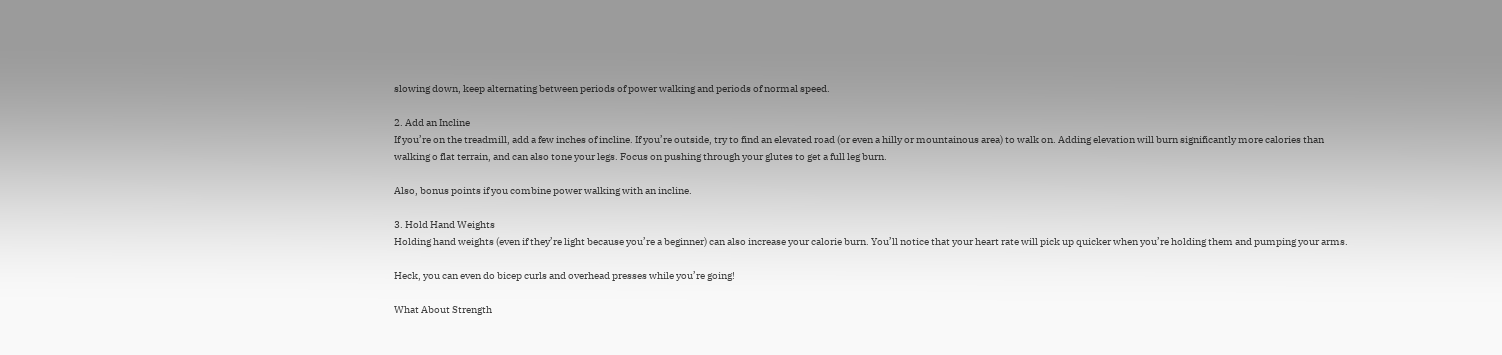slowing down, keep alternating between periods of power walking and periods of normal speed.

2. Add an Incline
If you’re on the treadmill, add a few inches of incline. If you’re outside, try to find an elevated road (or even a hilly or mountainous area) to walk on. Adding elevation will burn significantly more calories than walking o flat terrain, and can also tone your legs. Focus on pushing through your glutes to get a full leg burn.

Also, bonus points if you combine power walking with an incline.

3. Hold Hand Weights
Holding hand weights (even if they’re light because you’re a beginner) can also increase your calorie burn. You’ll notice that your heart rate will pick up quicker when you’re holding them and pumping your arms.

Heck, you can even do bicep curls and overhead presses while you’re going!

What About Strength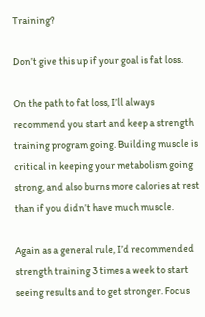Training?

Don’t give this up if your goal is fat loss.

On the path to fat loss, I’ll always recommend you start and keep a strength training program going. Building muscle is critical in keeping your metabolism going strong, and also burns more calories at rest than if you didn’t have much muscle.

Again as a general rule, I’d recommended strength training 3 times a week to start seeing results and to get stronger. Focus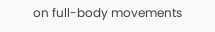on full-body movements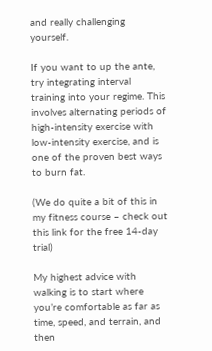and really challenging yourself.

If you want to up the ante, try integrating interval training into your regime. This involves alternating periods of high-intensity exercise with low-intensity exercise, and is one of the proven best ways to burn fat.

(We do quite a bit of this in my fitness course – check out this link for the free 14-day trial)

My highest advice with walking is to start where you’re comfortable as far as time, speed, and terrain, and then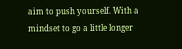aim to push yourself. With a mindset to go a little longer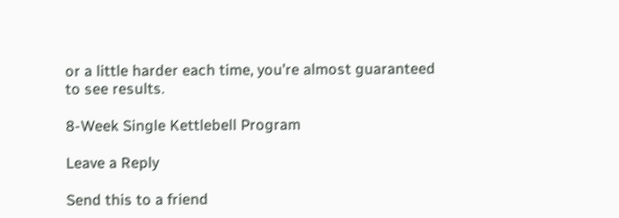or a little harder each time, you’re almost guaranteed to see results.

8-Week Single Kettlebell Program

Leave a Reply

Send this to a friend